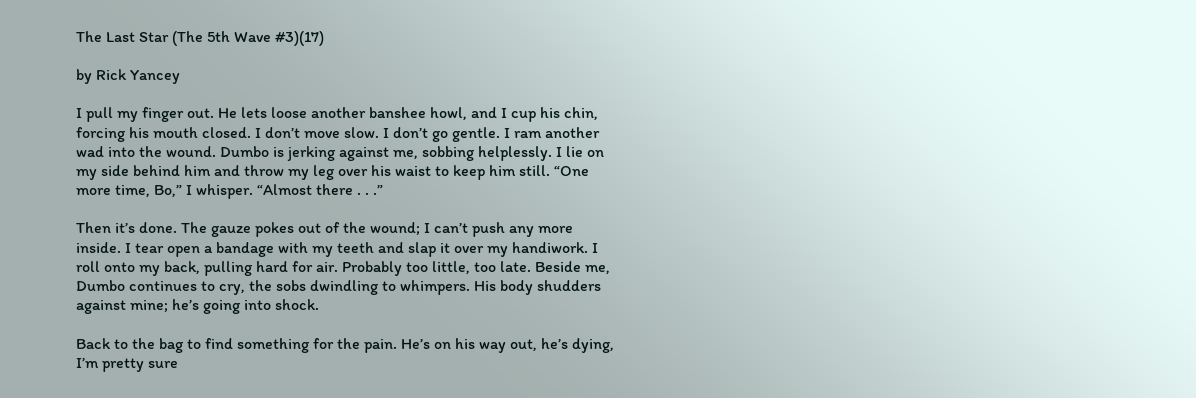The Last Star (The 5th Wave #3)(17)

by Rick Yancey

I pull my finger out. He lets loose another banshee howl, and I cup his chin, forcing his mouth closed. I don’t move slow. I don’t go gentle. I ram another wad into the wound. Dumbo is jerking against me, sobbing helplessly. I lie on my side behind him and throw my leg over his waist to keep him still. “One more time, Bo,” I whisper. “Almost there . . .”

Then it’s done. The gauze pokes out of the wound; I can’t push any more inside. I tear open a bandage with my teeth and slap it over my handiwork. I roll onto my back, pulling hard for air. Probably too little, too late. Beside me, Dumbo continues to cry, the sobs dwindling to whimpers. His body shudders against mine; he’s going into shock.

Back to the bag to find something for the pain. He’s on his way out, he’s dying, I’m pretty sure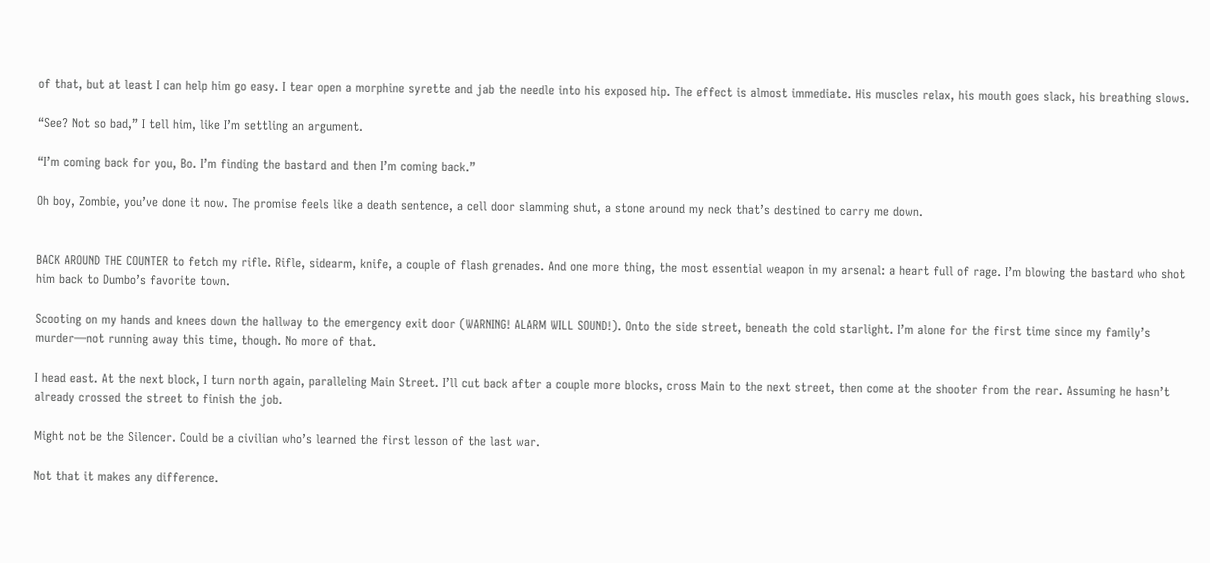of that, but at least I can help him go easy. I tear open a morphine syrette and jab the needle into his exposed hip. The effect is almost immediate. His muscles relax, his mouth goes slack, his breathing slows.

“See? Not so bad,” I tell him, like I’m settling an argument.

“I’m coming back for you, Bo. I’m finding the bastard and then I’m coming back.”

Oh boy, Zombie, you’ve done it now. The promise feels like a death sentence, a cell door slamming shut, a stone around my neck that’s destined to carry me down.


BACK AROUND THE COUNTER to fetch my rifle. Rifle, sidearm, knife, a couple of flash grenades. And one more thing, the most essential weapon in my arsenal: a heart full of rage. I’m blowing the bastard who shot him back to Dumbo’s favorite town.

Scooting on my hands and knees down the hallway to the emergency exit door (WARNING! ALARM WILL SOUND!). Onto the side street, beneath the cold starlight. I’m alone for the first time since my family’s murder—not running away this time, though. No more of that.

I head east. At the next block, I turn north again, paralleling Main Street. I’ll cut back after a couple more blocks, cross Main to the next street, then come at the shooter from the rear. Assuming he hasn’t already crossed the street to finish the job.

Might not be the Silencer. Could be a civilian who’s learned the first lesson of the last war.

Not that it makes any difference.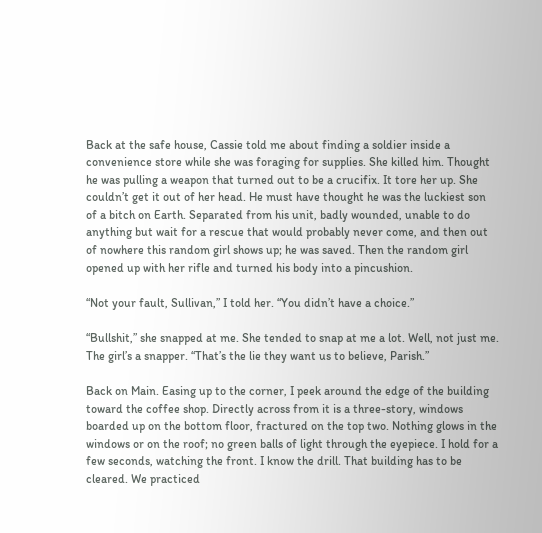Back at the safe house, Cassie told me about finding a soldier inside a convenience store while she was foraging for supplies. She killed him. Thought he was pulling a weapon that turned out to be a crucifix. It tore her up. She couldn’t get it out of her head. He must have thought he was the luckiest son of a bitch on Earth. Separated from his unit, badly wounded, unable to do anything but wait for a rescue that would probably never come, and then out of nowhere this random girl shows up; he was saved. Then the random girl opened up with her rifle and turned his body into a pincushion.

“Not your fault, Sullivan,” I told her. “You didn’t have a choice.”

“Bullshit,” she snapped at me. She tended to snap at me a lot. Well, not just me. The girl’s a snapper. “That’s the lie they want us to believe, Parish.”

Back on Main. Easing up to the corner, I peek around the edge of the building toward the coffee shop. Directly across from it is a three-story, windows boarded up on the bottom floor, fractured on the top two. Nothing glows in the windows or on the roof; no green balls of light through the eyepiece. I hold for a few seconds, watching the front. I know the drill. That building has to be cleared. We practiced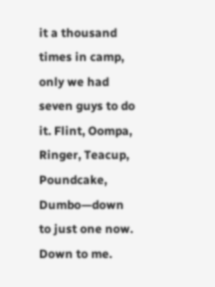it a thousand times in camp, only we had seven guys to do it. Flint, Oompa, Ringer, Teacup, Poundcake, Dumbo—down to just one now. Down to me.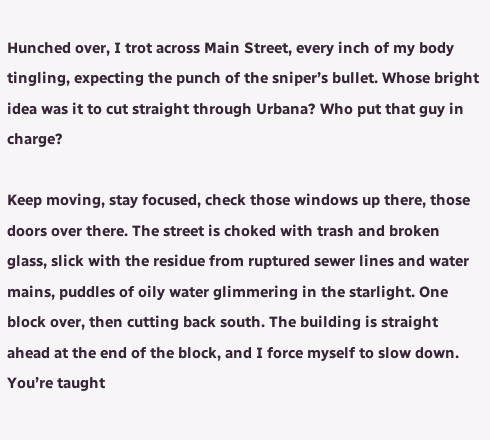Hunched over, I trot across Main Street, every inch of my body tingling, expecting the punch of the sniper’s bullet. Whose bright idea was it to cut straight through Urbana? Who put that guy in charge?

Keep moving, stay focused, check those windows up there, those doors over there. The street is choked with trash and broken glass, slick with the residue from ruptured sewer lines and water mains, puddles of oily water glimmering in the starlight. One block over, then cutting back south. The building is straight ahead at the end of the block, and I force myself to slow down. You’re taught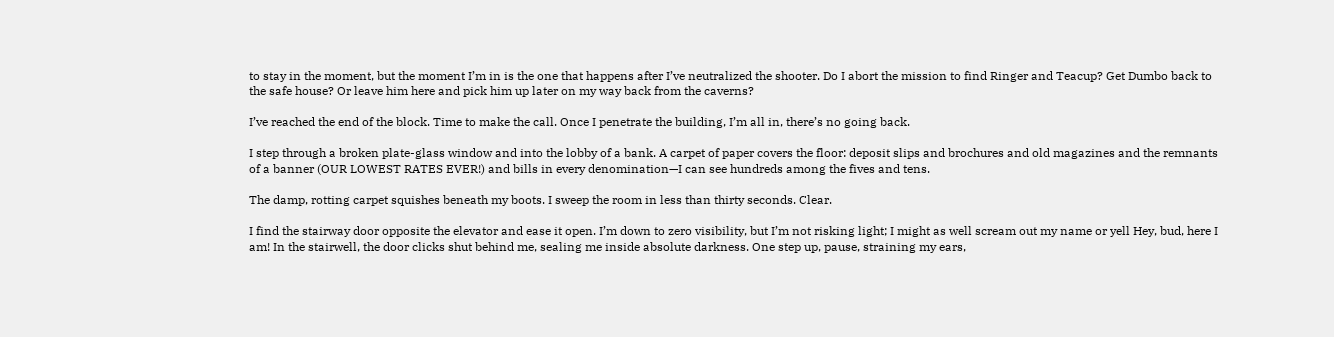to stay in the moment, but the moment I’m in is the one that happens after I’ve neutralized the shooter. Do I abort the mission to find Ringer and Teacup? Get Dumbo back to the safe house? Or leave him here and pick him up later on my way back from the caverns?

I’ve reached the end of the block. Time to make the call. Once I penetrate the building, I’m all in, there’s no going back.

I step through a broken plate-glass window and into the lobby of a bank. A carpet of paper covers the floor: deposit slips and brochures and old magazines and the remnants of a banner (OUR LOWEST RATES EVER!) and bills in every denomination—I can see hundreds among the fives and tens.

The damp, rotting carpet squishes beneath my boots. I sweep the room in less than thirty seconds. Clear.

I find the stairway door opposite the elevator and ease it open. I’m down to zero visibility, but I’m not risking light; I might as well scream out my name or yell Hey, bud, here I am! In the stairwell, the door clicks shut behind me, sealing me inside absolute darkness. One step up, pause, straining my ears,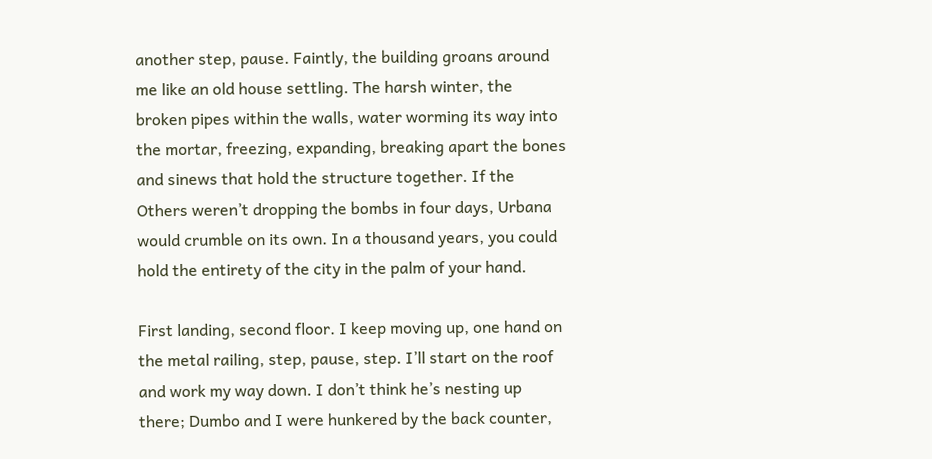another step, pause. Faintly, the building groans around me like an old house settling. The harsh winter, the broken pipes within the walls, water worming its way into the mortar, freezing, expanding, breaking apart the bones and sinews that hold the structure together. If the Others weren’t dropping the bombs in four days, Urbana would crumble on its own. In a thousand years, you could hold the entirety of the city in the palm of your hand.

First landing, second floor. I keep moving up, one hand on the metal railing, step, pause, step. I’ll start on the roof and work my way down. I don’t think he’s nesting up there; Dumbo and I were hunkered by the back counter,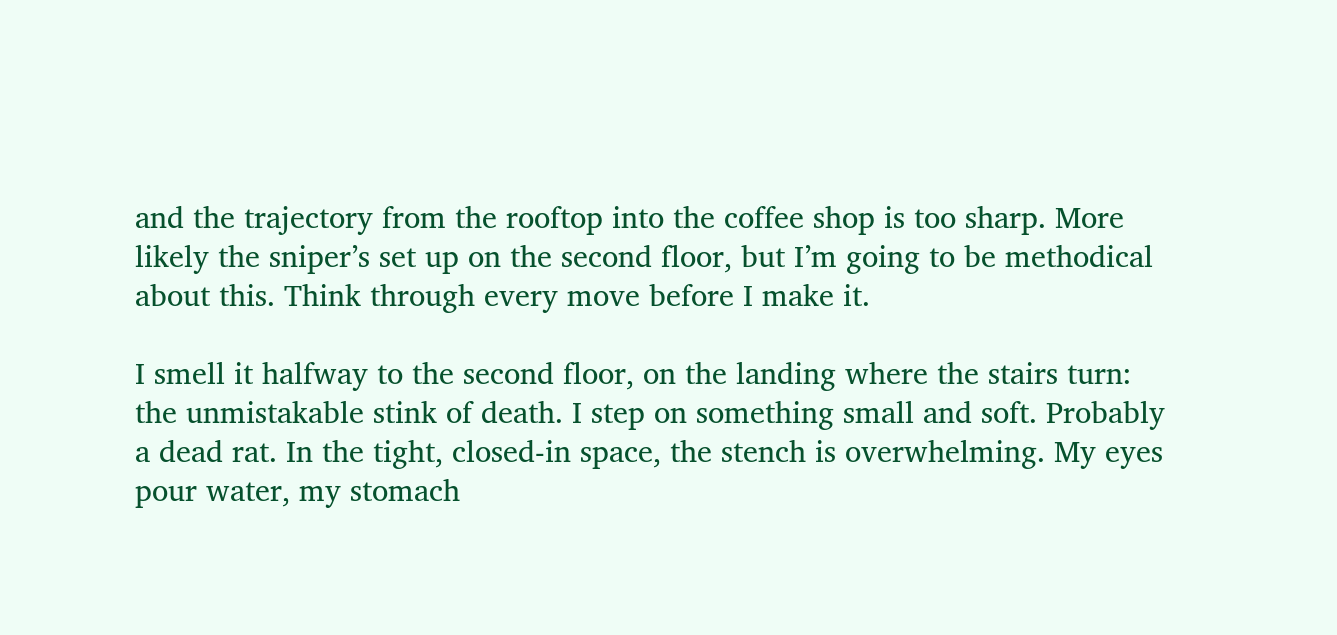and the trajectory from the rooftop into the coffee shop is too sharp. More likely the sniper’s set up on the second floor, but I’m going to be methodical about this. Think through every move before I make it.

I smell it halfway to the second floor, on the landing where the stairs turn: the unmistakable stink of death. I step on something small and soft. Probably a dead rat. In the tight, closed-in space, the stench is overwhelming. My eyes pour water, my stomach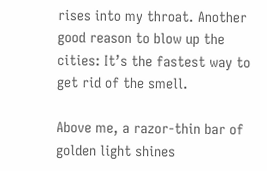rises into my throat. Another good reason to blow up the cities: It’s the fastest way to get rid of the smell.

Above me, a razor-thin bar of golden light shines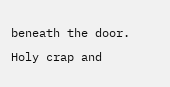beneath the door. Holy crap and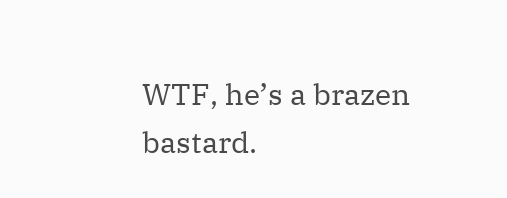WTF, he’s a brazen bastard.